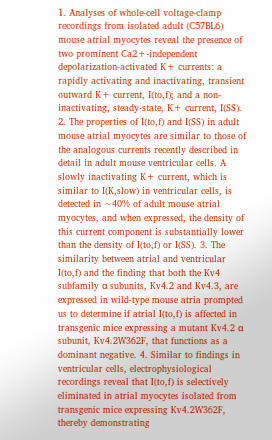1. Analyses of whole-cell voltage-clamp recordings from isolated adult (C57BL6) mouse atrial myocytes reveal the presence of two prominent Ca2+-independent depolarization-activated K+ currents: a rapidly activating and inactivating, transient outward K+ current, I(to,f); and a non-inactivating, steady-state, K+ current, I(SS). 2. The properties of I(to,f) and I(SS) in adult mouse atrial myocytes are similar to those of the analogous currents recently described in detail in adult mouse ventricular cells. A slowly inactivating K+ current, which is similar to I(K,slow) in ventricular cells, is detected in ~40% of adult mouse atrial myocytes, and when expressed, the density of this current component is substantially lower than the density of I(to,f) or I(SS). 3. The similarity between atrial and ventricular I(to,f) and the finding that both the Kv4 subfamily α subunits, Kv4.2 and Kv4.3, are expressed in wild-type mouse atria prompted us to determine if atrial I(to,f) is affected in transgenic mice expressing a mutant Kv4.2 α subunit, Kv4.2W362F, that functions as a dominant negative. 4. Similar to findings in ventricular cells, electrophysiological recordings reveal that I(to,f) is selectively eliminated in atrial myocytes isolated from transgenic mice expressing Kv4.2W362F, thereby demonstrating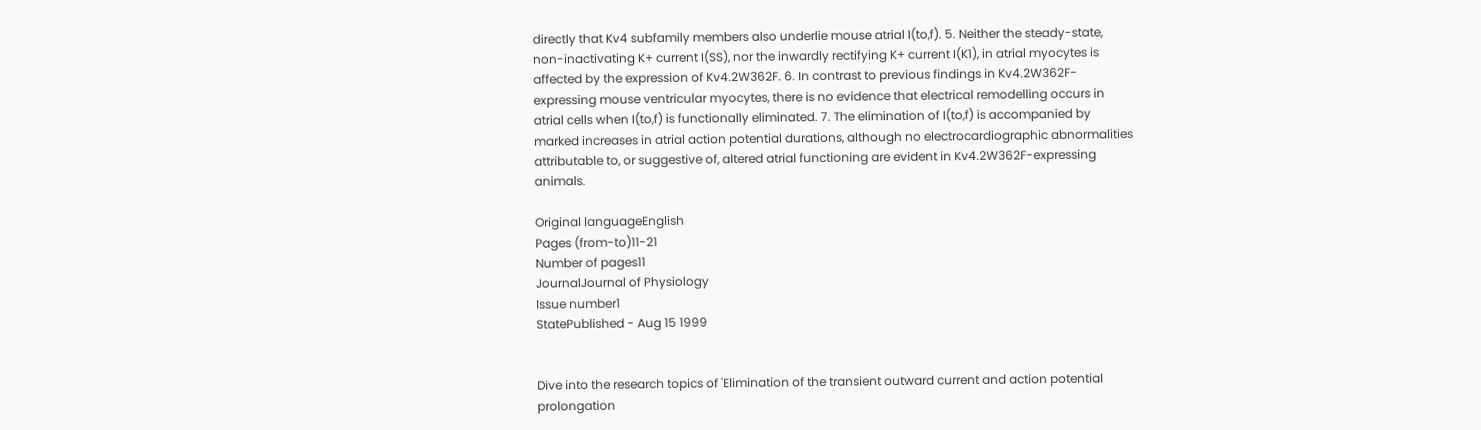directly that Kv4 subfamily members also underlie mouse atrial I(to,f). 5. Neither the steady-state, non-inactivating K+ current I(SS), nor the inwardly rectifying K+ current I(K1), in atrial myocytes is affected by the expression of Kv4.2W362F. 6. In contrast to previous findings in Kv4.2W362F-expressing mouse ventricular myocytes, there is no evidence that electrical remodelling occurs in atrial cells when I(to,f) is functionally eliminated. 7. The elimination of I(to,f) is accompanied by marked increases in atrial action potential durations, although no electrocardiographic abnormalities attributable to, or suggestive of, altered atrial functioning are evident in Kv4.2W362F-expressing animals.

Original languageEnglish
Pages (from-to)11-21
Number of pages11
JournalJournal of Physiology
Issue number1
StatePublished - Aug 15 1999


Dive into the research topics of 'Elimination of the transient outward current and action potential prolongation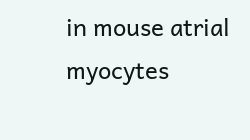in mouse atrial myocytes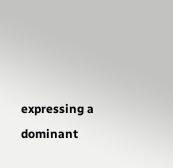expressing a dominant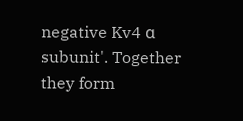negative Kv4 α subunit'. Together they form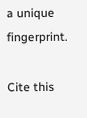a unique fingerprint.

Cite this